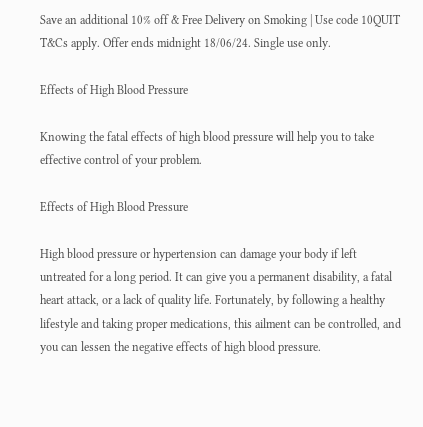Save an additional 10% off & Free Delivery on Smoking | Use code 10QUIT
T&Cs apply. Offer ends midnight 18/06/24. Single use only.

Effects of High Blood Pressure

Knowing the fatal effects of high blood pressure will help you to take effective control of your problem.

Effects of High Blood Pressure

High blood pressure or hypertension can damage your body if left untreated for a long period. It can give you a permanent disability, a fatal heart attack, or a lack of quality life. Fortunately, by following a healthy lifestyle and taking proper medications, this ailment can be controlled, and you can lessen the negative effects of high blood pressure.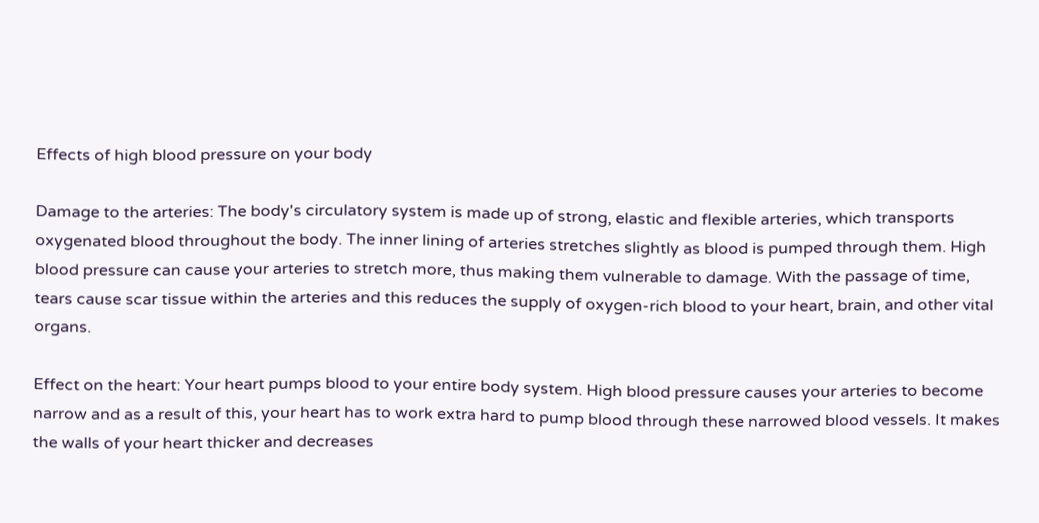Effects of high blood pressure on your body

Damage to the arteries: The body's circulatory system is made up of strong, elastic and flexible arteries, which transports oxygenated blood throughout the body. The inner lining of arteries stretches slightly as blood is pumped through them. High blood pressure can cause your arteries to stretch more, thus making them vulnerable to damage. With the passage of time, tears cause scar tissue within the arteries and this reduces the supply of oxygen-rich blood to your heart, brain, and other vital organs.

Effect on the heart: Your heart pumps blood to your entire body system. High blood pressure causes your arteries to become narrow and as a result of this, your heart has to work extra hard to pump blood through these narrowed blood vessels. It makes the walls of your heart thicker and decreases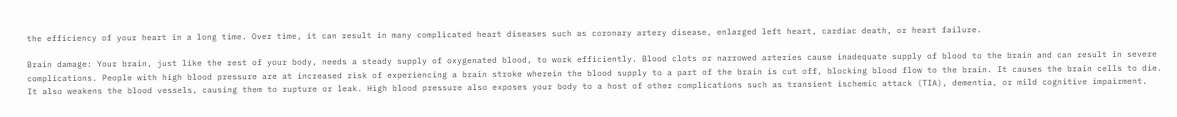the efficiency of your heart in a long time. Over time, it can result in many complicated heart diseases such as coronary artery disease, enlarged left heart, cardiac death, or heart failure.

Brain damage: Your brain, just like the rest of your body, needs a steady supply of oxygenated blood, to work efficiently. Blood clots or narrowed arteries cause inadequate supply of blood to the brain and can result in severe complications. People with high blood pressure are at increased risk of experiencing a brain stroke wherein the blood supply to a part of the brain is cut off, blocking blood flow to the brain. It causes the brain cells to die. It also weakens the blood vessels, causing them to rupture or leak. High blood pressure also exposes your body to a host of other complications such as transient ischemic attack (TIA), dementia, or mild cognitive impairment.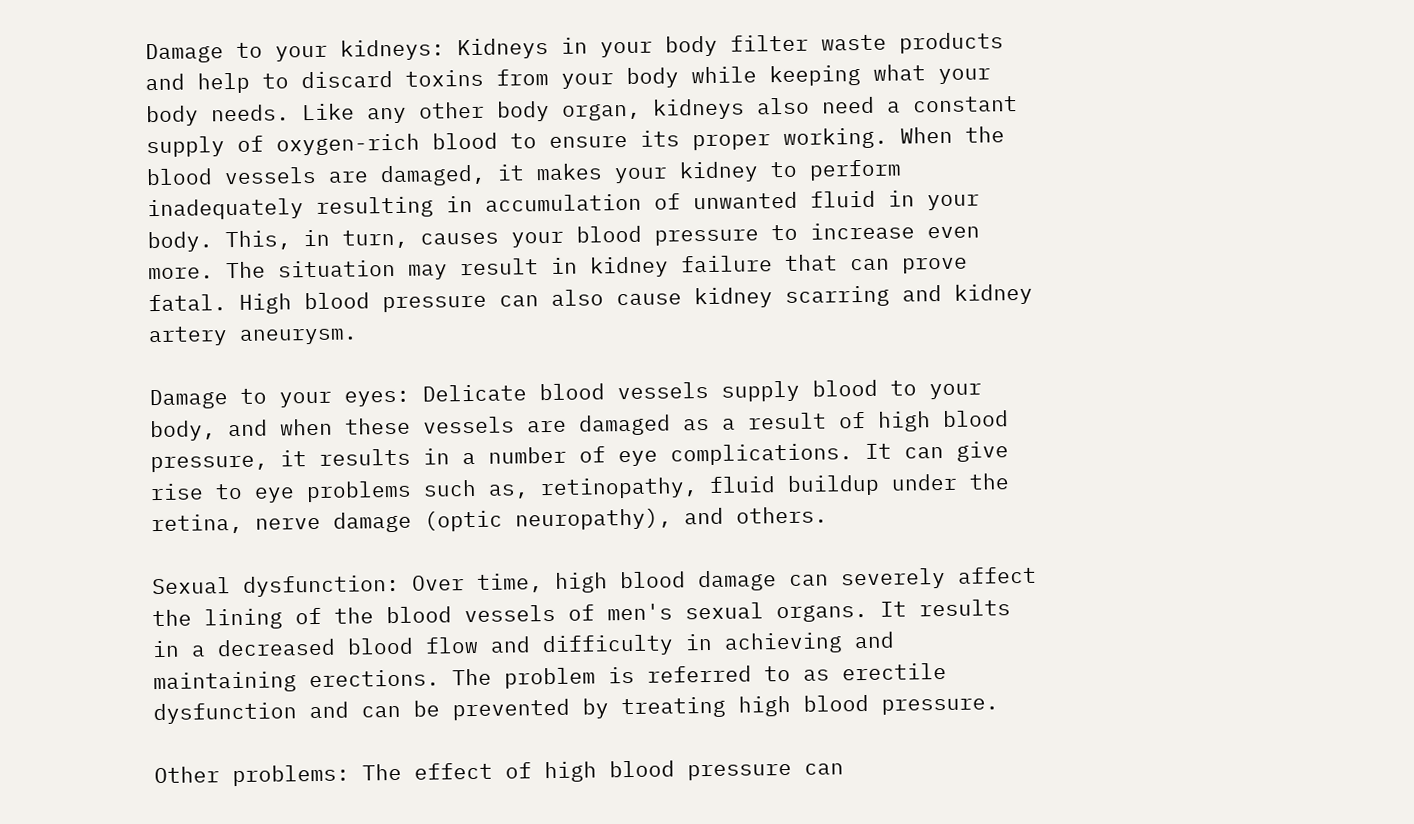Damage to your kidneys: Kidneys in your body filter waste products and help to discard toxins from your body while keeping what your body needs. Like any other body organ, kidneys also need a constant supply of oxygen-rich blood to ensure its proper working. When the blood vessels are damaged, it makes your kidney to perform inadequately resulting in accumulation of unwanted fluid in your body. This, in turn, causes your blood pressure to increase even more. The situation may result in kidney failure that can prove fatal. High blood pressure can also cause kidney scarring and kidney artery aneurysm.

Damage to your eyes: Delicate blood vessels supply blood to your body, and when these vessels are damaged as a result of high blood pressure, it results in a number of eye complications. It can give rise to eye problems such as, retinopathy, fluid buildup under the retina, nerve damage (optic neuropathy), and others.

Sexual dysfunction: Over time, high blood damage can severely affect the lining of the blood vessels of men's sexual organs. It results in a decreased blood flow and difficulty in achieving and maintaining erections. The problem is referred to as erectile dysfunction and can be prevented by treating high blood pressure.

Other problems: The effect of high blood pressure can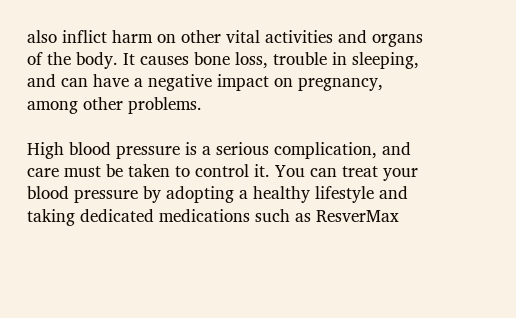also inflict harm on other vital activities and organs of the body. It causes bone loss, trouble in sleeping, and can have a negative impact on pregnancy, among other problems.

High blood pressure is a serious complication, and care must be taken to control it. You can treat your blood pressure by adopting a healthy lifestyle and taking dedicated medications such as ResverMax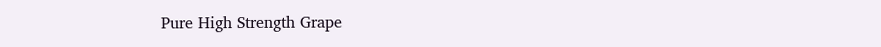Pure High Strength Grape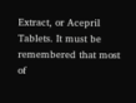Extract, or Acepril Tablets. It must be remembered that most of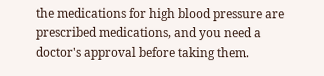the medications for high blood pressure are prescribed medications, and you need a doctor's approval before taking them.